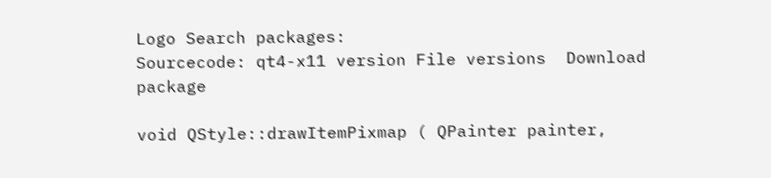Logo Search packages:
Sourcecode: qt4-x11 version File versions  Download package

void QStyle::drawItemPixmap ( QPainter painter,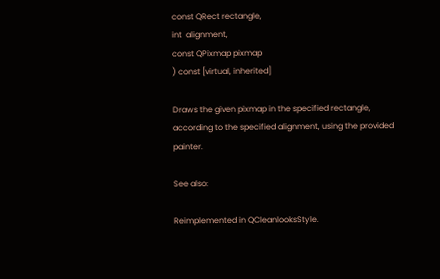const QRect rectangle,
int  alignment,
const QPixmap pixmap
) const [virtual, inherited]

Draws the given pixmap in the specified rectangle, according to the specified alignment, using the provided painter.

See also:

Reimplemented in QCleanlooksStyle.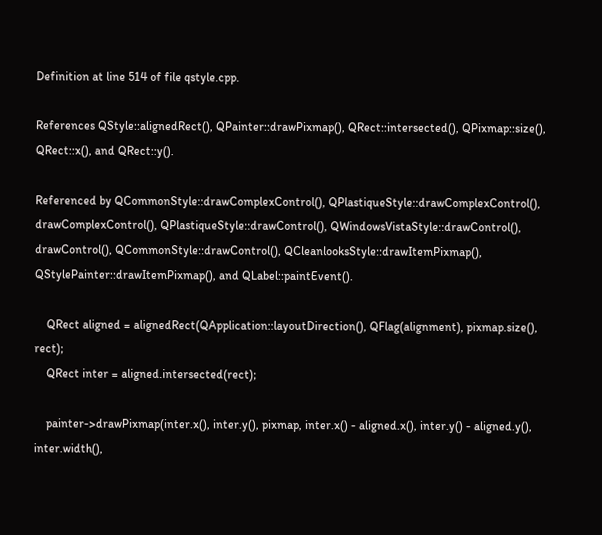Definition at line 514 of file qstyle.cpp.

References QStyle::alignedRect(), QPainter::drawPixmap(), QRect::intersected(), QPixmap::size(), QRect::x(), and QRect::y().

Referenced by QCommonStyle::drawComplexControl(), QPlastiqueStyle::drawComplexControl(), drawComplexControl(), QPlastiqueStyle::drawControl(), QWindowsVistaStyle::drawControl(), drawControl(), QCommonStyle::drawControl(), QCleanlooksStyle::drawItemPixmap(), QStylePainter::drawItemPixmap(), and QLabel::paintEvent().

    QRect aligned = alignedRect(QApplication::layoutDirection(), QFlag(alignment), pixmap.size(), rect);
    QRect inter = aligned.intersected(rect);

    painter->drawPixmap(inter.x(), inter.y(), pixmap, inter.x() - aligned.x(), inter.y() - aligned.y(), inter.width(),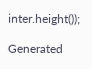inter.height());

Generated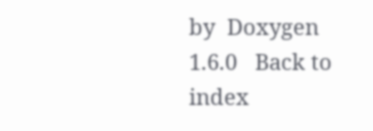by  Doxygen 1.6.0   Back to index